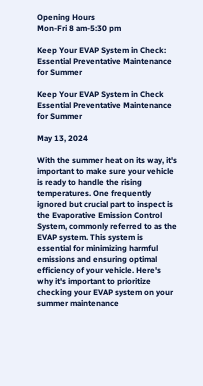Opening Hours
Mon-Fri 8 am-5:30 pm

Keep Your EVAP System in Check: Essential Preventative Maintenance for Summer

Keep Your EVAP System in Check Essential Preventative Maintenance for Summer

May 13, 2024

With the summer heat on its way, it's important to make sure your vehicle is ready to handle the rising temperatures. One frequently ignored but crucial part to inspect is the Evaporative Emission Control System, commonly referred to as the EVAP system. This system is essential for minimizing harmful emissions and ensuring optimal efficiency of your vehicle. Here's why it's important to prioritize checking your EVAP system on your summer maintenance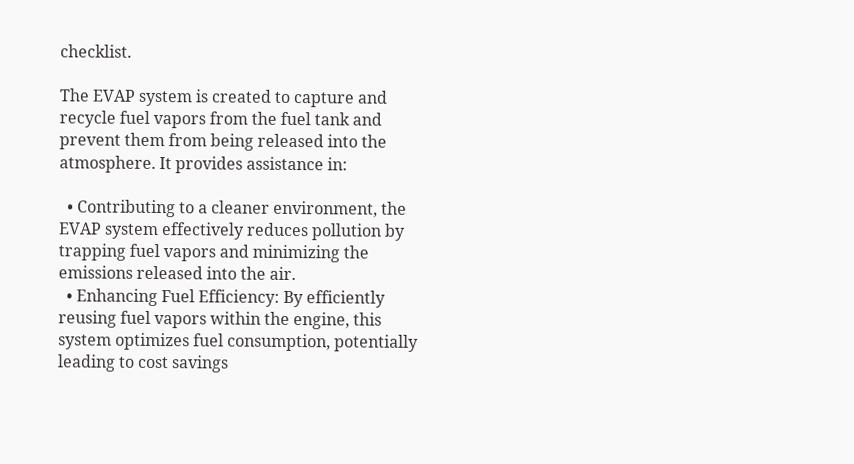checklist.

The EVAP system is created to capture and recycle fuel vapors from the fuel tank and prevent them from being released into the atmosphere. It provides assistance in:

  • Contributing to a cleaner environment, the EVAP system effectively reduces pollution by trapping fuel vapors and minimizing the emissions released into the air.
  • Enhancing Fuel Efficiency: By efficiently reusing fuel vapors within the engine, this system optimizes fuel consumption, potentially leading to cost savings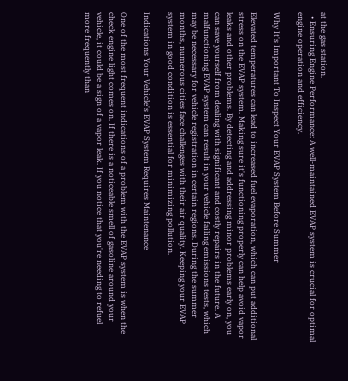at the gas station.
  • Ensuring Engine Performance: A well-maintained EVAP system is crucial for optimal engine operation and efficiency.

Why It's Important To Inspect Your EVAP System Before Summer

Elevated temperatures can lead to increased fuel evaporation, which can put additional stress on the EVAP system. Making sure it's functioning properly can help avoid vapor leaks and other problems. By detecting and addressing minor problems early on, you can save yourself from dealing with significant and costly repairs in the future. A malfunctioning EVAP system can result in your vehicle failing emissions tests, which may be necessary for vehicle registration in certain regions. During the summer months, numerous cities face challenges with their air quality. Keeping your EVAP system in good condition is essential for minimizing pollution.

Indications Your Vehicle's EVAP System Requires Maintenance

One of the most frequent indications of a problem with the EVAP system is when the check engine light comes on. If there is a noticeable smell of gasoline around your vehicle, it could be a sign of a vapor leak. If you notice that you're needing to refuel more frequently than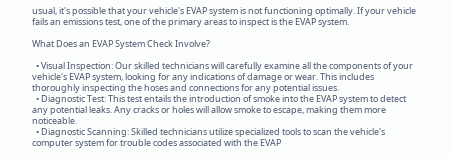usual, it's possible that your vehicle's EVAP system is not functioning optimally. If your vehicle fails an emissions test, one of the primary areas to inspect is the EVAP system.

What Does an EVAP System Check Involve?

  • Visual Inspection: Our skilled technicians will carefully examine all the components of your vehicle's EVAP system, looking for any indications of damage or wear. This includes thoroughly inspecting the hoses and connections for any potential issues.
  • Diagnostic Test: This test entails the introduction of smoke into the EVAP system to detect any potential leaks. Any cracks or holes will allow smoke to escape, making them more noticeable.
  • Diagnostic Scanning: Skilled technicians utilize specialized tools to scan the vehicle's computer system for trouble codes associated with the EVAP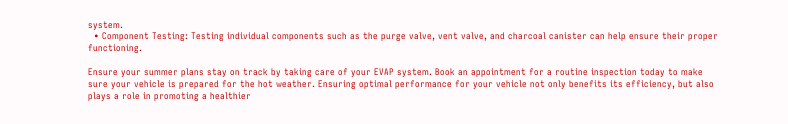system.
  • Component Testing: Testing individual components such as the purge valve, vent valve, and charcoal canister can help ensure their proper functioning.

Ensure your summer plans stay on track by taking care of your EVAP system. Book an appointment for a routine inspection today to make sure your vehicle is prepared for the hot weather. Ensuring optimal performance for your vehicle not only benefits its efficiency, but also plays a role in promoting a healthier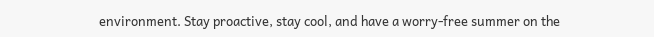environment. Stay proactive, stay cool, and have a worry-free summer on the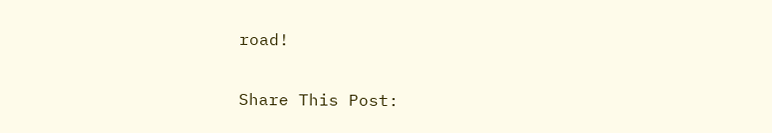road!

Share This Post: